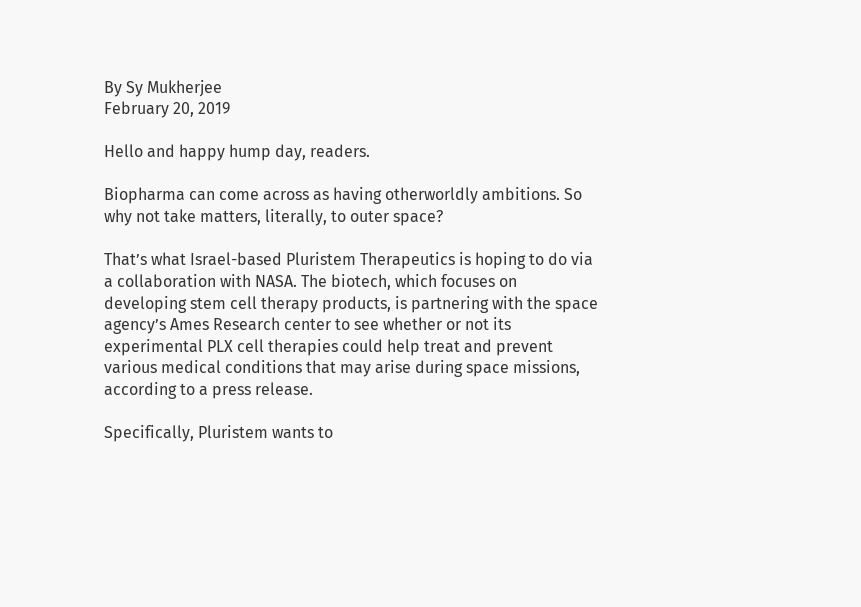By Sy Mukherjee
February 20, 2019

Hello and happy hump day, readers.

Biopharma can come across as having otherworldly ambitions. So why not take matters, literally, to outer space?

That’s what Israel-based Pluristem Therapeutics is hoping to do via a collaboration with NASA. The biotech, which focuses on developing stem cell therapy products, is partnering with the space agency’s Ames Research center to see whether or not its experimental PLX cell therapies could help treat and prevent various medical conditions that may arise during space missions, according to a press release.

Specifically, Pluristem wants to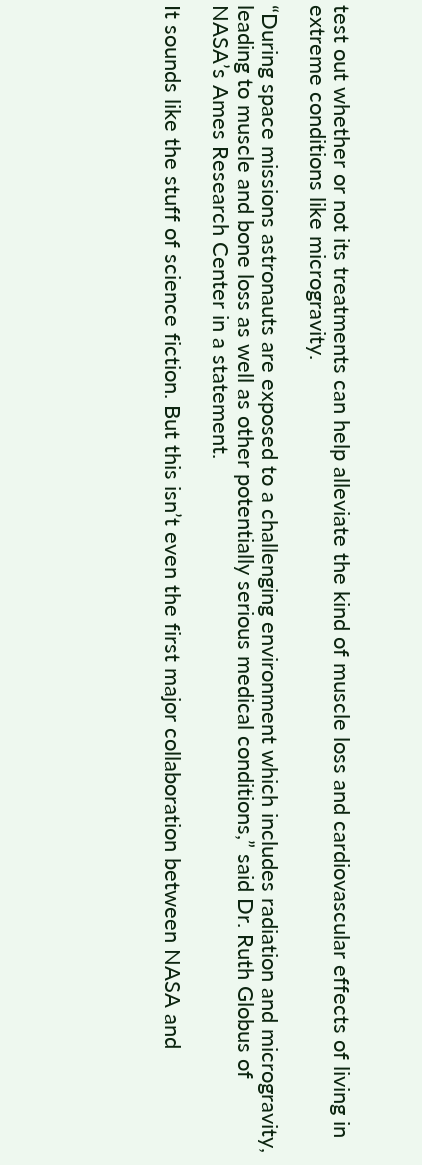test out whether or not its treatments can help alleviate the kind of muscle loss and cardiovascular effects of living in extreme conditions like microgravity.

“During space missions astronauts are exposed to a challenging environment which includes radiation and microgravity, leading to muscle and bone loss as well as other potentially serious medical conditions,” said Dr. Ruth Globus of NASA’s Ames Research Center in a statement.

It sounds like the stuff of science fiction. But this isn’t even the first major collaboration between NASA and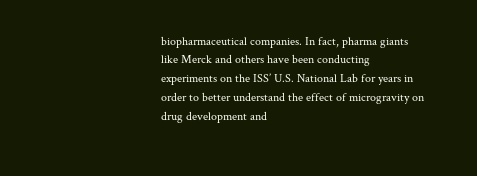biopharmaceutical companies. In fact, pharma giants like Merck and others have been conducting experiments on the ISS’ U.S. National Lab for years in order to better understand the effect of microgravity on drug development and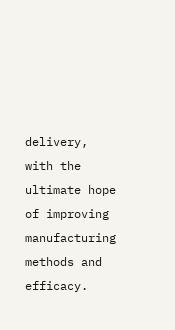delivery, with the ultimate hope of improving manufacturing methods and efficacy.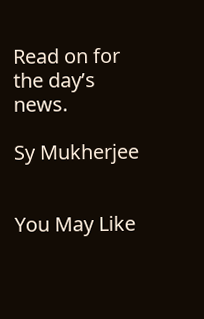Read on for the day’s news.

Sy Mukherjee


You May Like